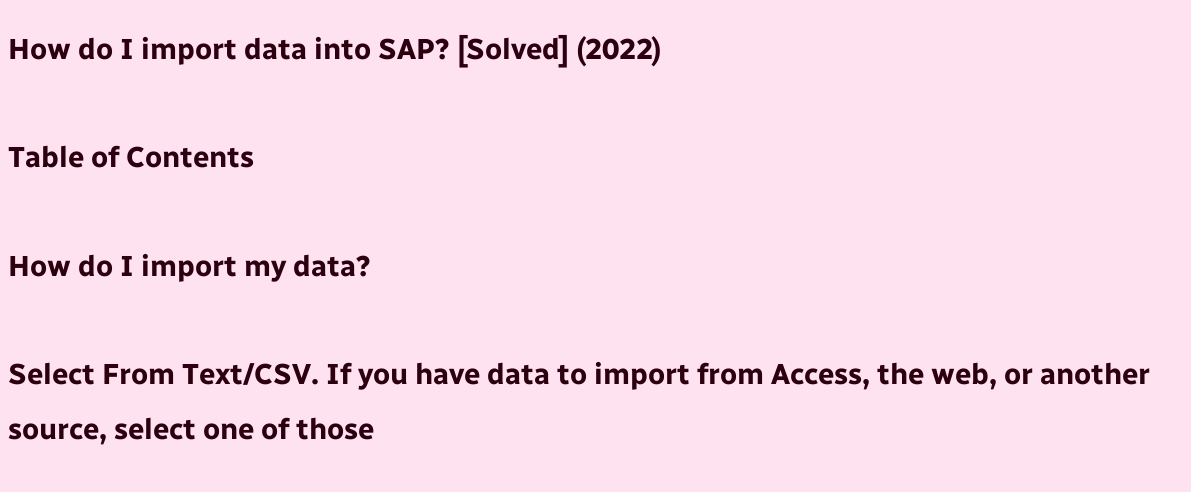How do I import data into SAP? [Solved] (2022)

Table of Contents

How do I import my data?

Select From Text/CSV. If you have data to import from Access, the web, or another source, select one of those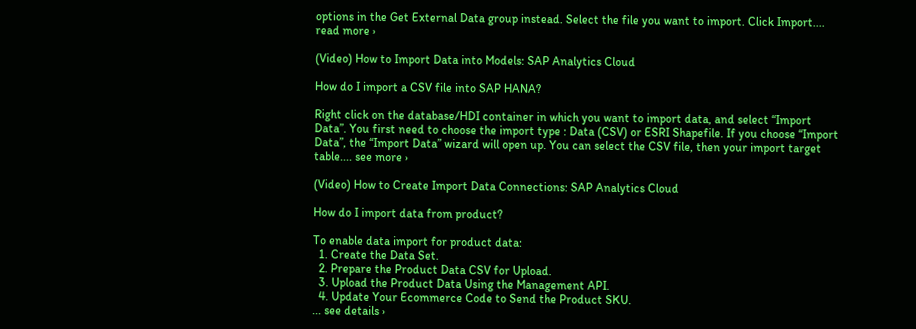options in the Get External Data group instead. Select the file you want to import. Click Import.... read more ›

(Video) How to Import Data into Models: SAP Analytics Cloud

How do I import a CSV file into SAP HANA?

Right click on the database/HDI container in which you want to import data, and select “Import Data”. You first need to choose the import type : Data (CSV) or ESRI Shapefile. If you choose “Import Data”, the “Import Data” wizard will open up. You can select the CSV file, then your import target table.... see more ›

(Video) How to Create Import Data Connections: SAP Analytics Cloud

How do I import data from product?

To enable data import for product data:
  1. Create the Data Set.
  2. Prepare the Product Data CSV for Upload.
  3. Upload the Product Data Using the Management API.
  4. Update Your Ecommerce Code to Send the Product SKU.
... see details ›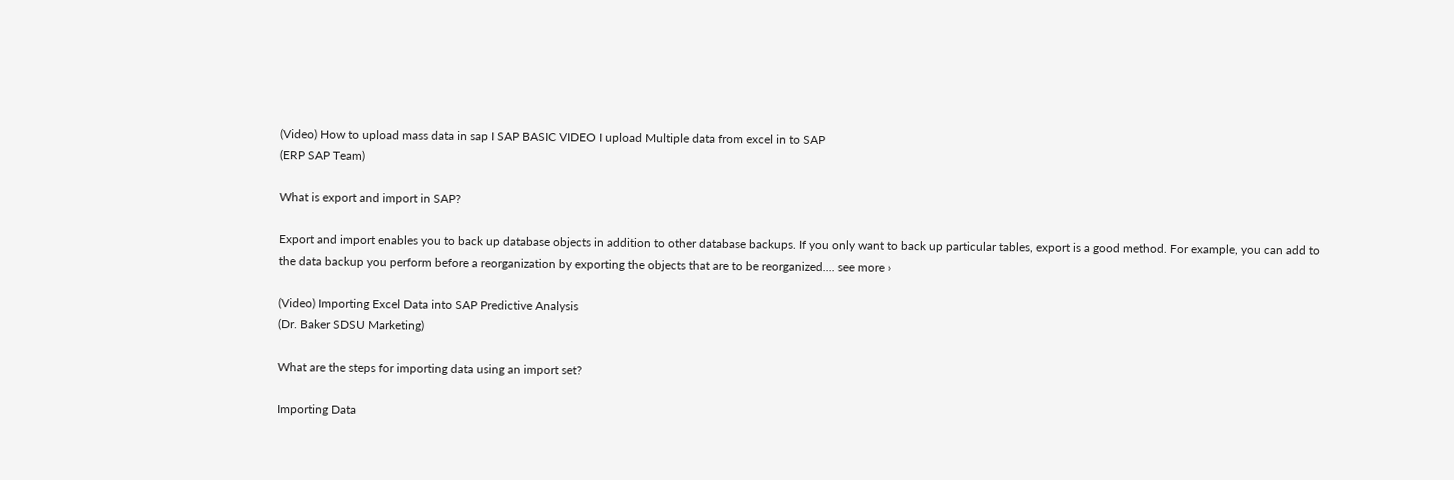(Video) How to upload mass data in sap I SAP BASIC VIDEO I upload Multiple data from excel in to SAP
(ERP SAP Team)

What is export and import in SAP?

Export and import enables you to back up database objects in addition to other database backups. If you only want to back up particular tables, export is a good method. For example, you can add to the data backup you perform before a reorganization by exporting the objects that are to be reorganized.... see more ›

(Video) Importing Excel Data into SAP Predictive Analysis
(Dr. Baker SDSU Marketing)

What are the steps for importing data using an import set?

Importing Data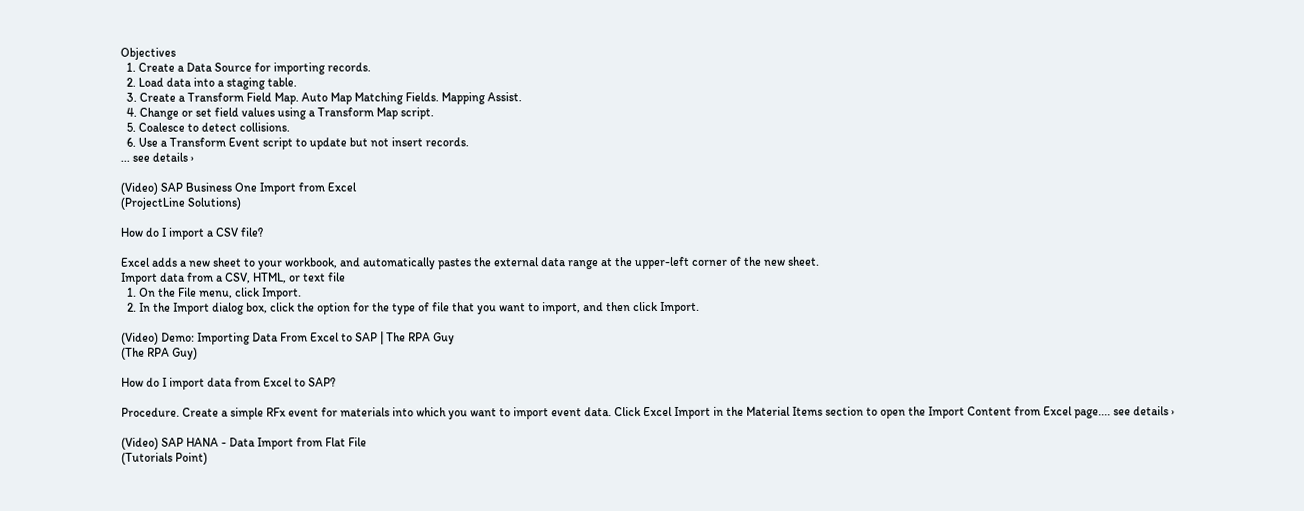Objectives
  1. Create a Data Source for importing records.
  2. Load data into a staging table.
  3. Create a Transform Field Map. Auto Map Matching Fields. Mapping Assist.
  4. Change or set field values using a Transform Map script.
  5. Coalesce to detect collisions.
  6. Use a Transform Event script to update but not insert records.
... see details ›

(Video) SAP Business One Import from Excel
(ProjectLine Solutions)

How do I import a CSV file?

Excel adds a new sheet to your workbook, and automatically pastes the external data range at the upper-left corner of the new sheet.
Import data from a CSV, HTML, or text file
  1. On the File menu, click Import.
  2. In the Import dialog box, click the option for the type of file that you want to import, and then click Import.

(Video) Demo: Importing Data From Excel to SAP | The RPA Guy
(The RPA Guy)

How do I import data from Excel to SAP?

Procedure. Create a simple RFx event for materials into which you want to import event data. Click Excel Import in the Material Items section to open the Import Content from Excel page.... see details ›

(Video) SAP HANA - Data Import from Flat File
(Tutorials Point)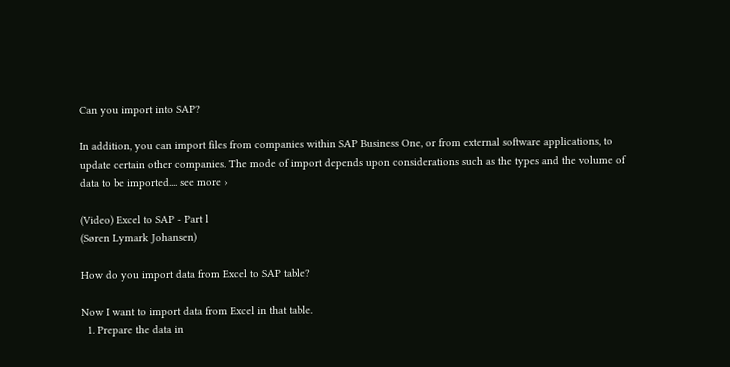Can you import into SAP?

In addition, you can import files from companies within SAP Business One, or from external software applications, to update certain other companies. The mode of import depends upon considerations such as the types and the volume of data to be imported.... see more ›

(Video) Excel to SAP - Part l
(Søren Lymark Johansen)

How do you import data from Excel to SAP table?

Now I want to import data from Excel in that table.
  1. Prepare the data in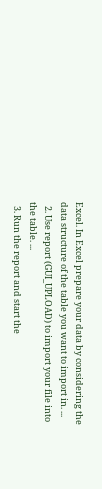Excel. In Excel prepare your data by considering the data structure of the table you want to import in. ...
  2. Use report (GUI_UPLOAD) to import your file into the table. ...
  3. Run the report and start the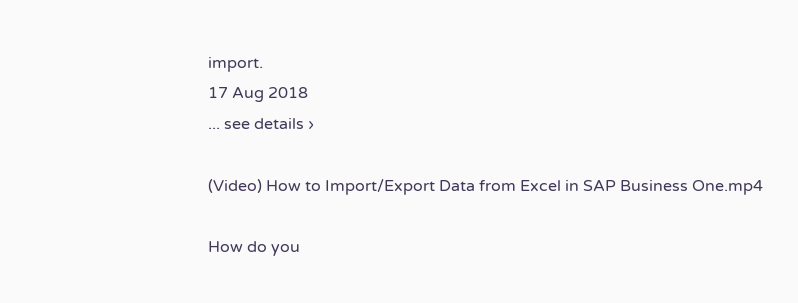import.
17 Aug 2018
... see details ›

(Video) How to Import/Export Data from Excel in SAP Business One.mp4

How do you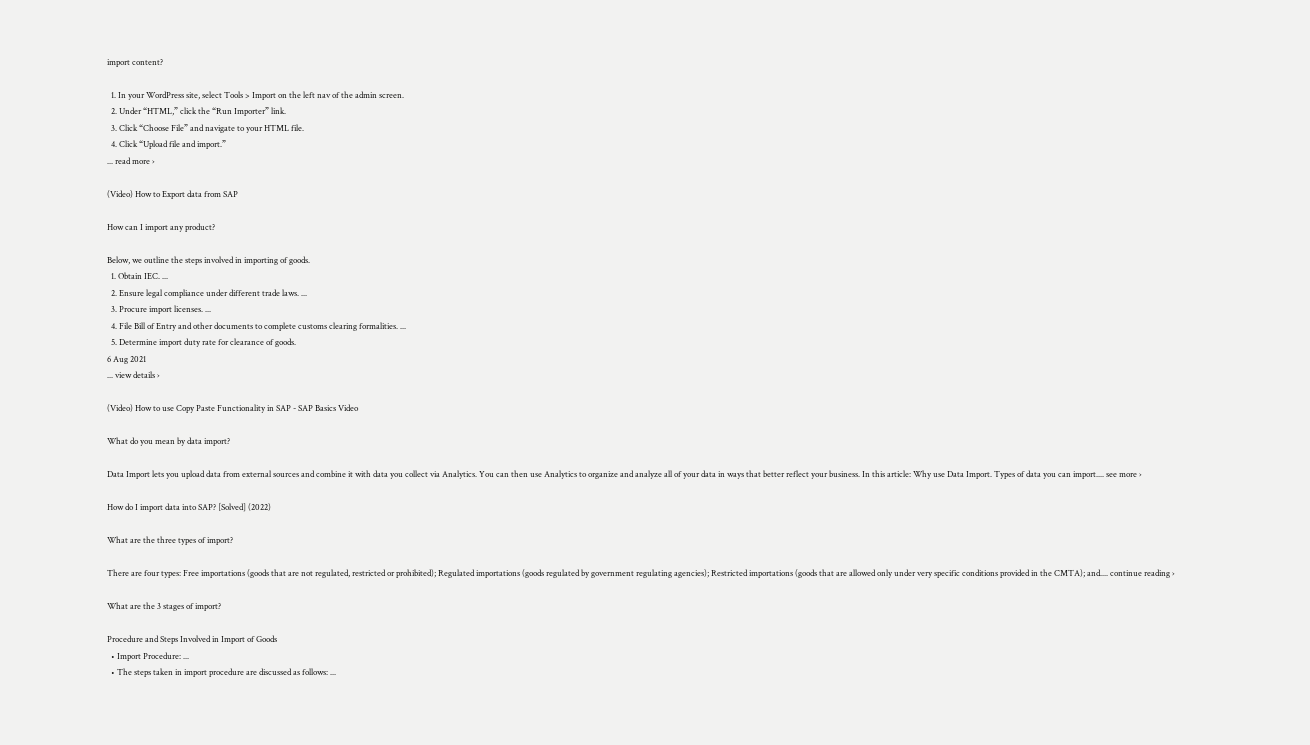import content?

  1. In your WordPress site, select Tools > Import on the left nav of the admin screen.
  2. Under “HTML,” click the “Run Importer” link.
  3. Click “Choose File” and navigate to your HTML file.
  4. Click “Upload file and import.”
... read more ›

(Video) How to Export data from SAP

How can I import any product?

Below, we outline the steps involved in importing of goods.
  1. Obtain IEC. ...
  2. Ensure legal compliance under different trade laws. ...
  3. Procure import licenses. ...
  4. File Bill of Entry and other documents to complete customs clearing formalities. ...
  5. Determine import duty rate for clearance of goods.
6 Aug 2021
... view details ›

(Video) How to use Copy Paste Functionality in SAP - SAP Basics Video

What do you mean by data import?

Data Import lets you upload data from external sources and combine it with data you collect via Analytics. You can then use Analytics to organize and analyze all of your data in ways that better reflect your business. In this article: Why use Data Import. Types of data you can import.... see more ›

How do I import data into SAP? [Solved] (2022)

What are the three types of import?

There are four types: Free importations (goods that are not regulated, restricted or prohibited); Regulated importations (goods regulated by government regulating agencies); Restricted importations (goods that are allowed only under very specific conditions provided in the CMTA); and.... continue reading ›

What are the 3 stages of import?

Procedure and Steps Involved in Import of Goods
  • Import Procedure: ...
  • The steps taken in import procedure are discussed as follows: ...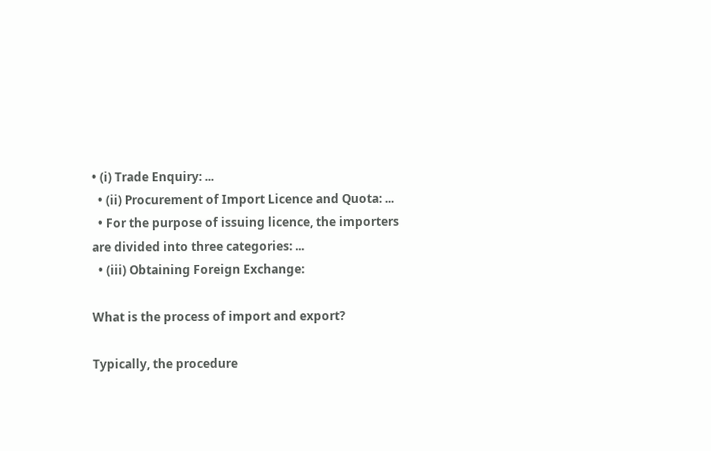• (i) Trade Enquiry: ...
  • (ii) Procurement of Import Licence and Quota: ...
  • For the purpose of issuing licence, the importers are divided into three categories: ...
  • (iii) Obtaining Foreign Exchange:

What is the process of import and export?

Typically, the procedure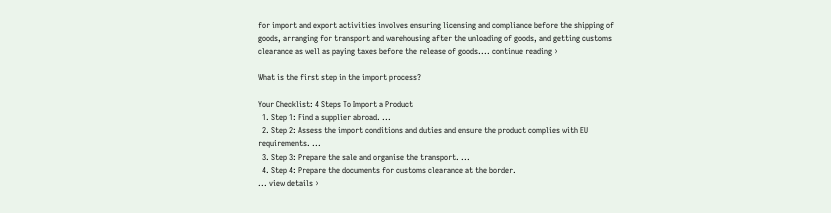for import and export activities involves ensuring licensing and compliance before the shipping of goods, arranging for transport and warehousing after the unloading of goods, and getting customs clearance as well as paying taxes before the release of goods.... continue reading ›

What is the first step in the import process?

Your Checklist: 4 Steps To Import a Product
  1. Step 1: Find a supplier abroad. ...
  2. Step 2: Assess the import conditions and duties and ensure the product complies with EU requirements. ...
  3. Step 3: Prepare the sale and organise the transport. ...
  4. Step 4: Prepare the documents for customs clearance at the border.
... view details ›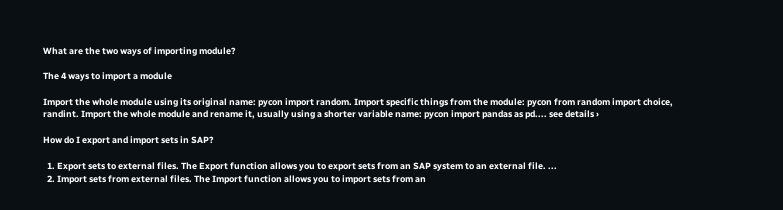What are the two ways of importing module?

The 4 ways to import a module

Import the whole module using its original name: pycon import random. Import specific things from the module: pycon from random import choice, randint. Import the whole module and rename it, usually using a shorter variable name: pycon import pandas as pd.... see details ›

How do I export and import sets in SAP?

  1. Export sets to external files. The Export function allows you to export sets from an SAP system to an external file. ...
  2. Import sets from external files. The Import function allows you to import sets from an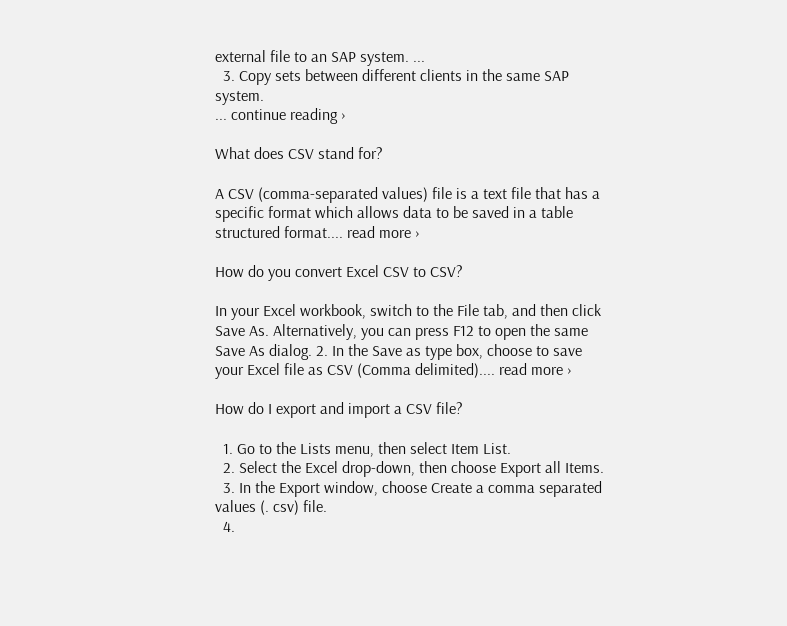external file to an SAP system. ...
  3. Copy sets between different clients in the same SAP system.
... continue reading ›

What does CSV stand for?

A CSV (comma-separated values) file is a text file that has a specific format which allows data to be saved in a table structured format.... read more ›

How do you convert Excel CSV to CSV?

In your Excel workbook, switch to the File tab, and then click Save As. Alternatively, you can press F12 to open the same Save As dialog. 2. In the Save as type box, choose to save your Excel file as CSV (Comma delimited).... read more ›

How do I export and import a CSV file?

  1. Go to the Lists menu, then select Item List.
  2. Select the Excel drop-down, then choose Export all Items.
  3. In the Export window, choose Create a comma separated values (. csv) file.
  4.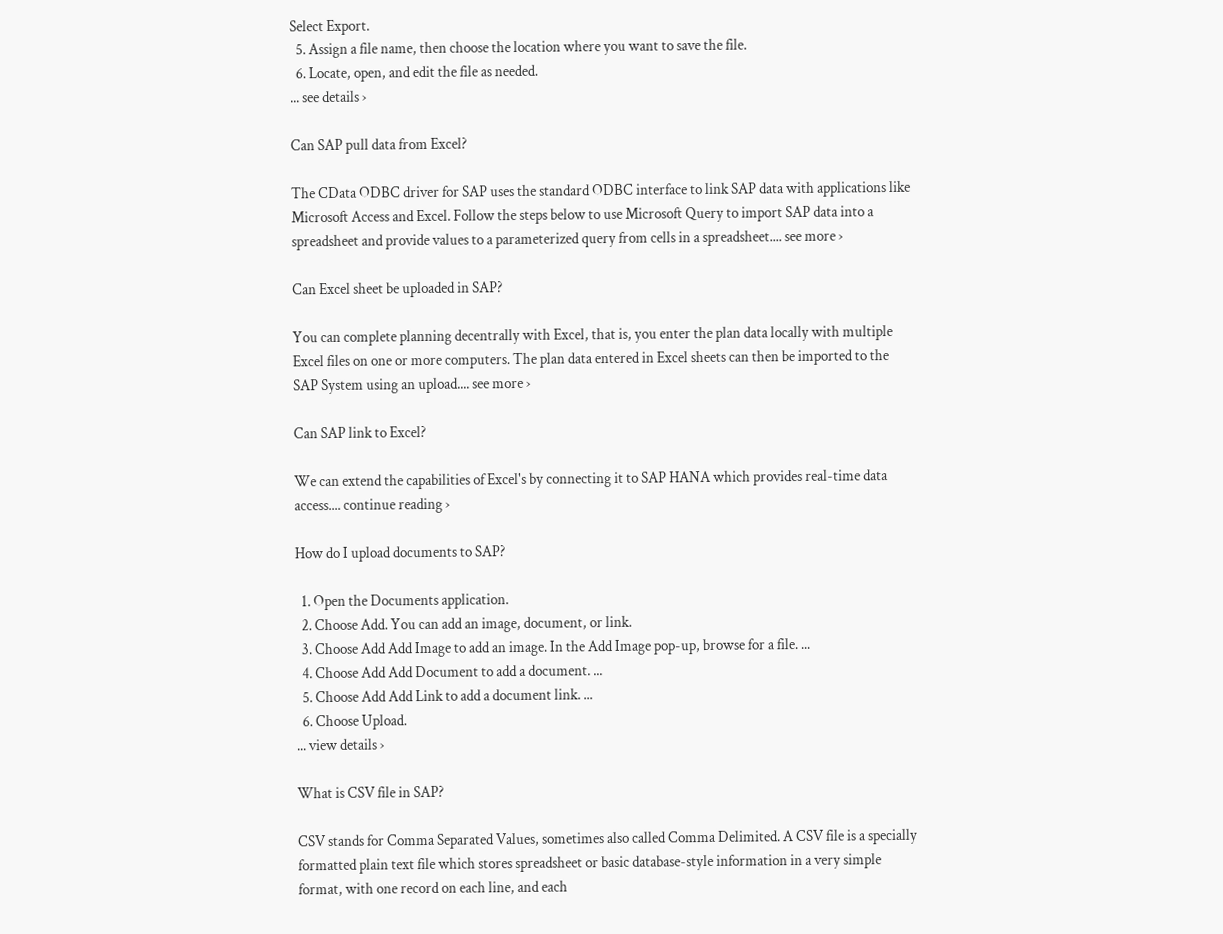Select Export.
  5. Assign a file name, then choose the location where you want to save the file.
  6. Locate, open, and edit the file as needed.
... see details ›

Can SAP pull data from Excel?

The CData ODBC driver for SAP uses the standard ODBC interface to link SAP data with applications like Microsoft Access and Excel. Follow the steps below to use Microsoft Query to import SAP data into a spreadsheet and provide values to a parameterized query from cells in a spreadsheet.... see more ›

Can Excel sheet be uploaded in SAP?

You can complete planning decentrally with Excel, that is, you enter the plan data locally with multiple Excel files on one or more computers. The plan data entered in Excel sheets can then be imported to the SAP System using an upload.... see more ›

Can SAP link to Excel?

We can extend the capabilities of Excel's by connecting it to SAP HANA which provides real-time data access.... continue reading ›

How do I upload documents to SAP?

  1. Open the Documents application.
  2. Choose Add. You can add an image, document, or link.
  3. Choose Add Add Image to add an image. In the Add Image pop-up, browse for a file. ...
  4. Choose Add Add Document to add a document. ...
  5. Choose Add Add Link to add a document link. ...
  6. Choose Upload.
... view details ›

What is CSV file in SAP?

CSV stands for Comma Separated Values, sometimes also called Comma Delimited. A CSV file is a specially formatted plain text file which stores spreadsheet or basic database-style information in a very simple format, with one record on each line, and each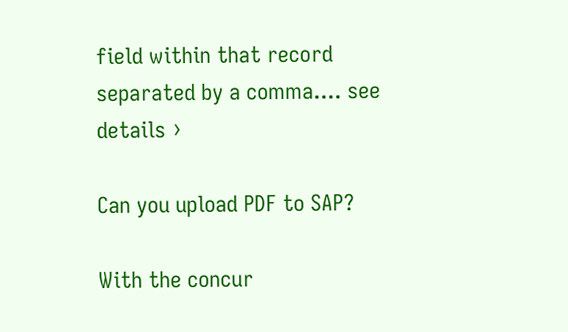field within that record separated by a comma.... see details ›

Can you upload PDF to SAP?

With the concur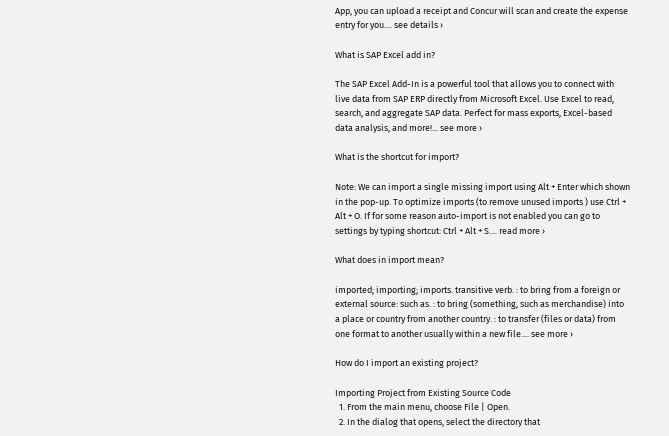App, you can upload a receipt and Concur will scan and create the expense entry for you.... see details ›

What is SAP Excel add in?

The SAP Excel Add-In is a powerful tool that allows you to connect with live data from SAP ERP directly from Microsoft Excel. Use Excel to read, search, and aggregate SAP data. Perfect for mass exports, Excel-based data analysis, and more!... see more ›

What is the shortcut for import?

Note: We can import a single missing import using Alt + Enter which shown in the pop-up. To optimize imports (to remove unused imports ) use Ctrl + Alt + O. If for some reason auto-import is not enabled you can go to settings by typing shortcut: Ctrl + Alt + S.... read more ›

What does in import mean?

imported; importing; imports. transitive verb. : to bring from a foreign or external source: such as. : to bring (something, such as merchandise) into a place or country from another country. : to transfer (files or data) from one format to another usually within a new file.... see more ›

How do I import an existing project?

Importing Project from Existing Source Code
  1. From the main menu, choose File | Open.
  2. In the dialog that opens, select the directory that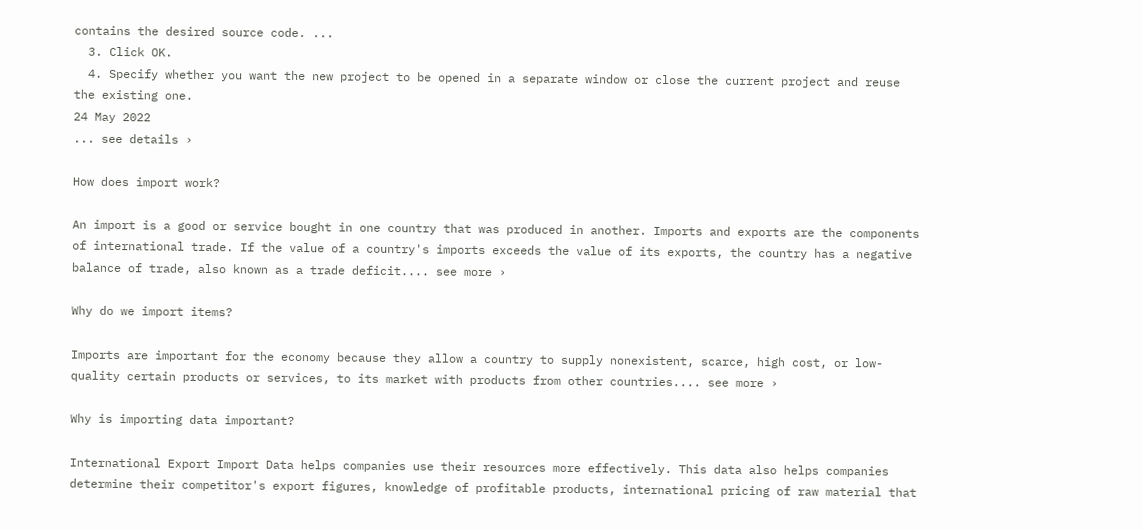contains the desired source code. ...
  3. Click OK.
  4. Specify whether you want the new project to be opened in a separate window or close the current project and reuse the existing one.
24 May 2022
... see details ›

How does import work?

An import is a good or service bought in one country that was produced in another. Imports and exports are the components of international trade. If the value of a country's imports exceeds the value of its exports, the country has a negative balance of trade, also known as a trade deficit.... see more ›

Why do we import items?

Imports are important for the economy because they allow a country to supply nonexistent, scarce, high cost, or low-quality certain products or services, to its market with products from other countries.... see more ›

Why is importing data important?

International Export Import Data helps companies use their resources more effectively. This data also helps companies determine their competitor's export figures, knowledge of profitable products, international pricing of raw material that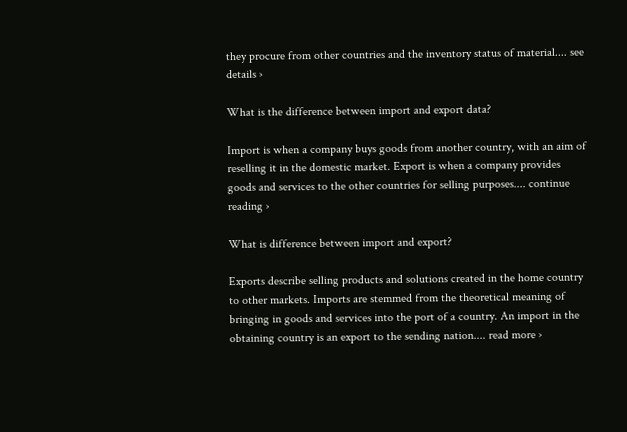they procure from other countries and the inventory status of material.... see details ›

What is the difference between import and export data?

Import is when a company buys goods from another country, with an aim of reselling it in the domestic market. Export is when a company provides goods and services to the other countries for selling purposes.... continue reading ›

What is difference between import and export?

Exports describe selling products and solutions created in the home country to other markets. Imports are stemmed from the theoretical meaning of bringing in goods and services into the port of a country. An import in the obtaining country is an export to the sending nation.... read more ›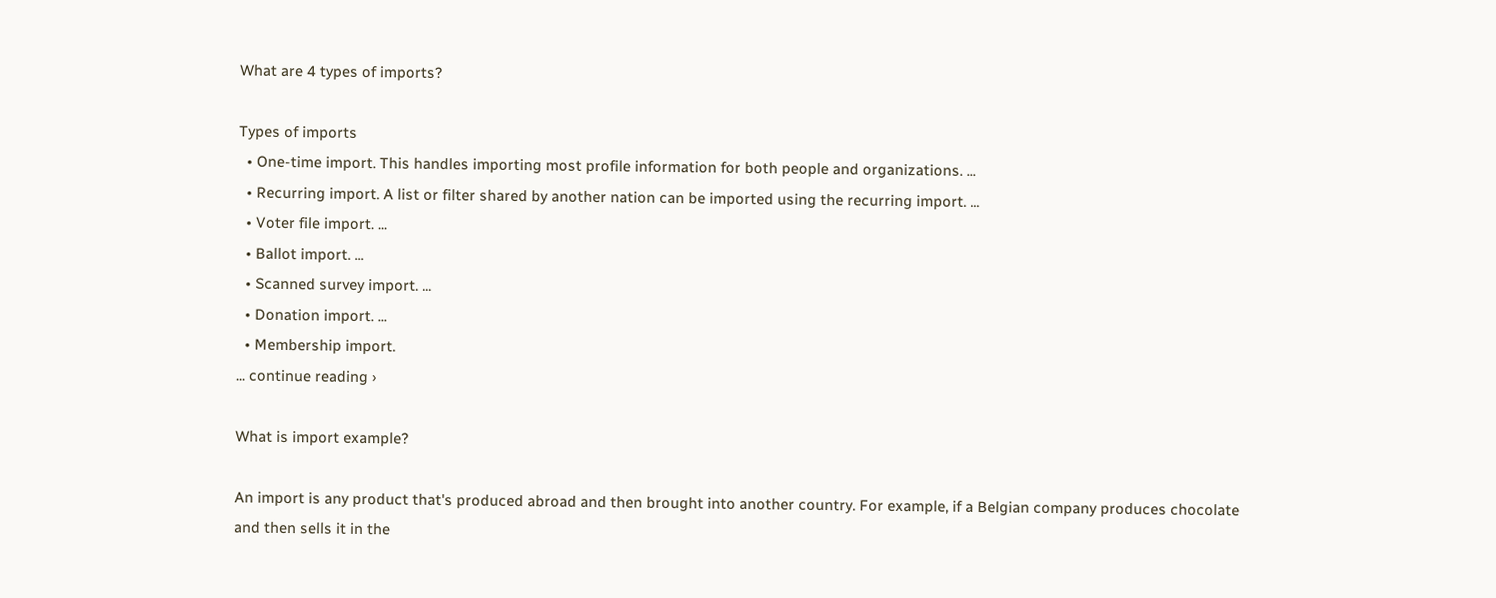What are 4 types of imports?

Types of imports
  • One-time import. This handles importing most profile information for both people and organizations. ...
  • Recurring import. A list or filter shared by another nation can be imported using the recurring import. ...
  • Voter file import. ...
  • Ballot import. ...
  • Scanned survey import. ...
  • Donation import. ...
  • Membership import.
... continue reading ›

What is import example?

An import is any product that's produced abroad and then brought into another country. For example, if a Belgian company produces chocolate and then sells it in the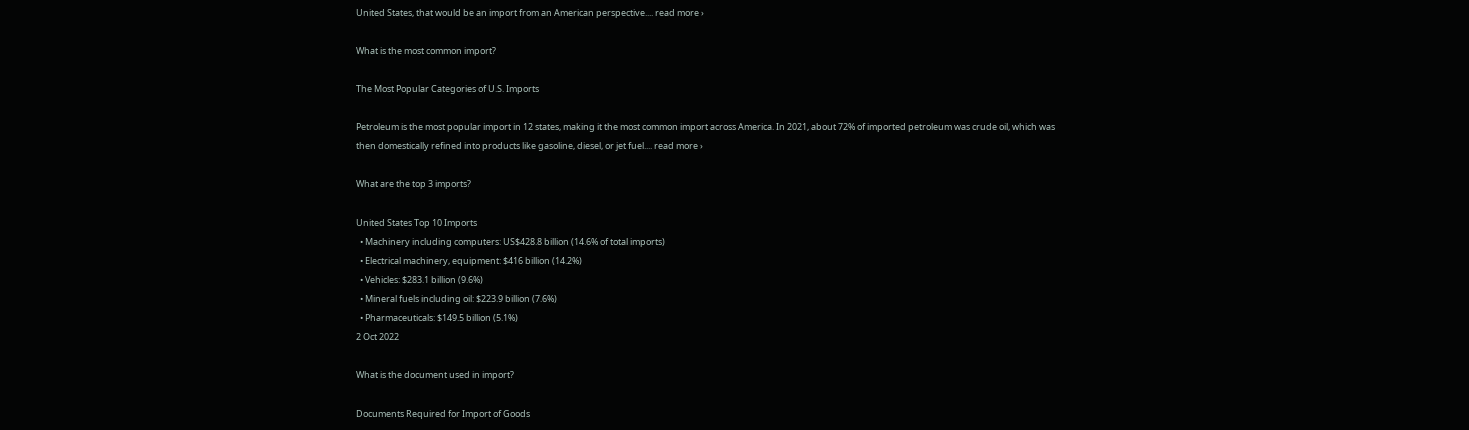United States, that would be an import from an American perspective.... read more ›

What is the most common import?

The Most Popular Categories of U.S. Imports

Petroleum is the most popular import in 12 states, making it the most common import across America. In 2021, about 72% of imported petroleum was crude oil, which was then domestically refined into products like gasoline, diesel, or jet fuel.... read more ›

What are the top 3 imports?

United States Top 10 Imports
  • Machinery including computers: US$428.8 billion (14.6% of total imports)
  • Electrical machinery, equipment: $416 billion (14.2%)
  • Vehicles: $283.1 billion (9.6%)
  • Mineral fuels including oil: $223.9 billion (7.6%)
  • Pharmaceuticals: $149.5 billion (5.1%)
2 Oct 2022

What is the document used in import?

Documents Required for Import of Goods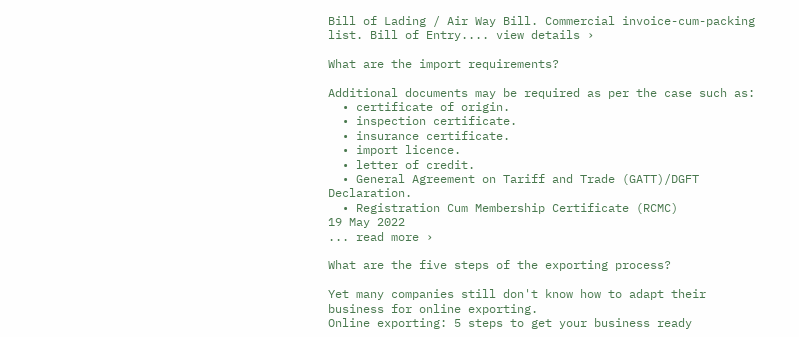Bill of Lading / Air Way Bill. Commercial invoice-cum-packing list. Bill of Entry.... view details ›

What are the import requirements?

Additional documents may be required as per the case such as:
  • certificate of origin.
  • inspection certificate.
  • insurance certificate.
  • import licence.
  • letter of credit.
  • General Agreement on Tariff and Trade (GATT)/DGFT Declaration.
  • Registration Cum Membership Certificate (RCMC)
19 May 2022
... read more ›

What are the five steps of the exporting process?

Yet many companies still don't know how to adapt their business for online exporting.
Online exporting: 5 steps to get your business ready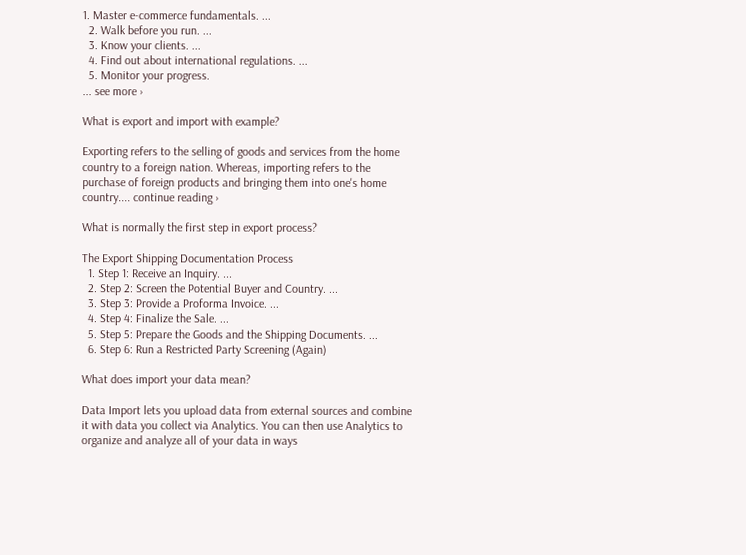1. Master e-commerce fundamentals. ...
  2. Walk before you run. ...
  3. Know your clients. ...
  4. Find out about international regulations. ...
  5. Monitor your progress.
... see more ›

What is export and import with example?

Exporting refers to the selling of goods and services from the home country to a foreign nation. Whereas, importing refers to the purchase of foreign products and bringing them into one's home country.... continue reading ›

What is normally the first step in export process?

The Export Shipping Documentation Process
  1. Step 1: Receive an Inquiry. ...
  2. Step 2: Screen the Potential Buyer and Country. ...
  3. Step 3: Provide a Proforma Invoice. ...
  4. Step 4: Finalize the Sale. ...
  5. Step 5: Prepare the Goods and the Shipping Documents. ...
  6. Step 6: Run a Restricted Party Screening (Again)

What does import your data mean?

Data Import lets you upload data from external sources and combine it with data you collect via Analytics. You can then use Analytics to organize and analyze all of your data in ways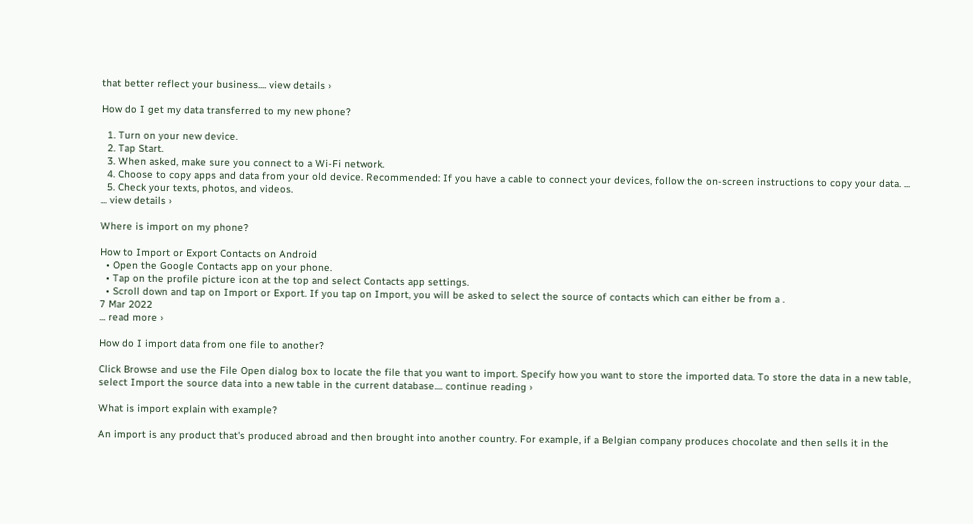that better reflect your business.... view details ›

How do I get my data transferred to my new phone?

  1. Turn on your new device.
  2. Tap Start.
  3. When asked, make sure you connect to a Wi-Fi network.
  4. Choose to copy apps and data from your old device. Recommended: If you have a cable to connect your devices, follow the on-screen instructions to copy your data. ...
  5. Check your texts, photos, and videos.
... view details ›

Where is import on my phone?

How to Import or Export Contacts on Android
  • Open the Google Contacts app on your phone.
  • Tap on the profile picture icon at the top and select Contacts app settings.
  • Scroll down and tap on Import or Export. If you tap on Import, you will be asked to select the source of contacts which can either be from a .
7 Mar 2022
... read more ›

How do I import data from one file to another?

Click Browse and use the File Open dialog box to locate the file that you want to import. Specify how you want to store the imported data. To store the data in a new table, select Import the source data into a new table in the current database.... continue reading ›

What is import explain with example?

An import is any product that's produced abroad and then brought into another country. For example, if a Belgian company produces chocolate and then sells it in the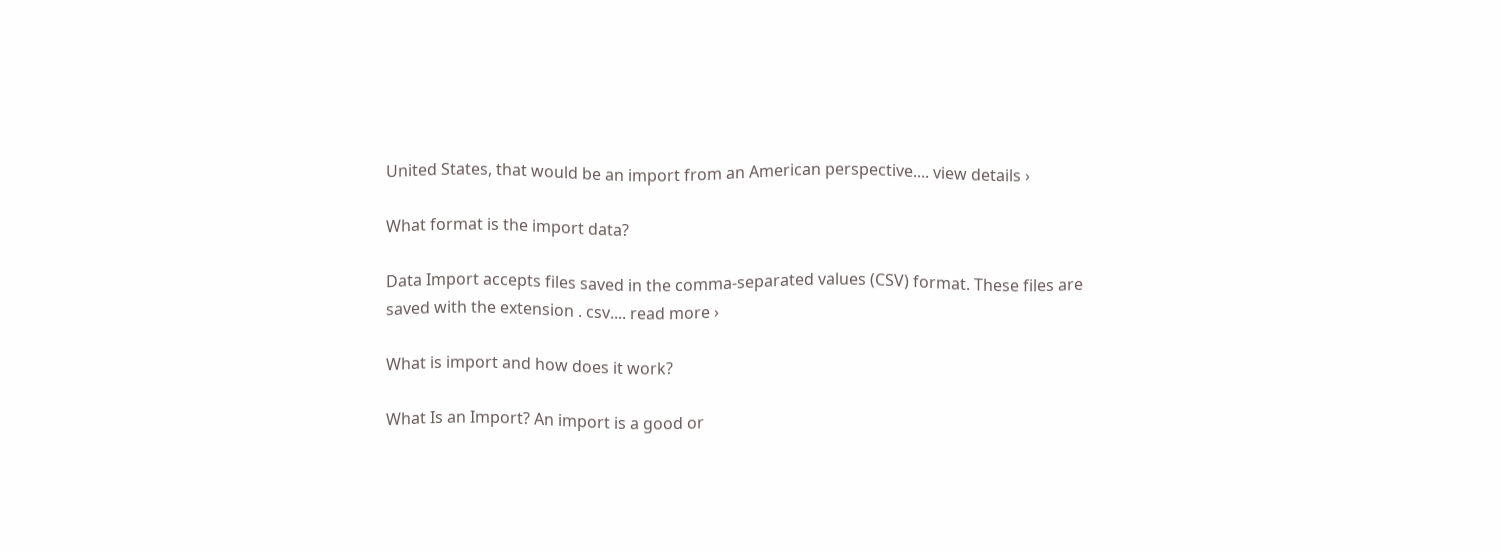United States, that would be an import from an American perspective.... view details ›

What format is the import data?

Data Import accepts files saved in the comma-separated values (CSV) format. These files are saved with the extension . csv.... read more ›

What is import and how does it work?

What Is an Import? An import is a good or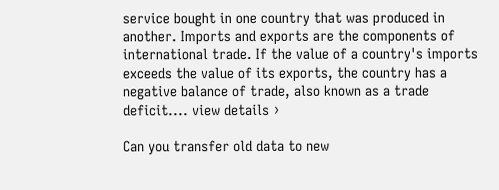service bought in one country that was produced in another. Imports and exports are the components of international trade. If the value of a country's imports exceeds the value of its exports, the country has a negative balance of trade, also known as a trade deficit.... view details ›

Can you transfer old data to new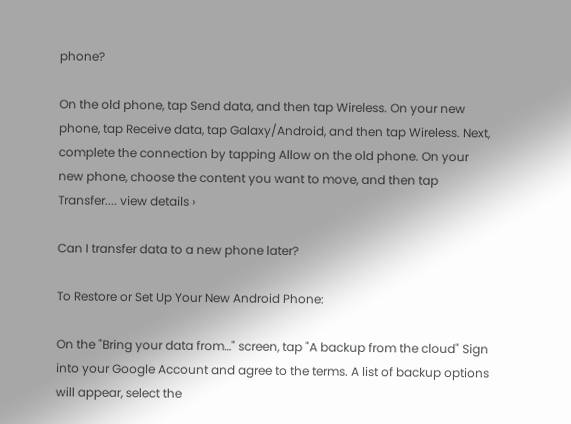phone?

On the old phone, tap Send data, and then tap Wireless. On your new phone, tap Receive data, tap Galaxy/Android, and then tap Wireless. Next, complete the connection by tapping Allow on the old phone. On your new phone, choose the content you want to move, and then tap Transfer.... view details ›

Can I transfer data to a new phone later?

To Restore or Set Up Your New Android Phone:

On the "Bring your data from…" screen, tap "A backup from the cloud" Sign into your Google Account and agree to the terms. A list of backup options will appear, select the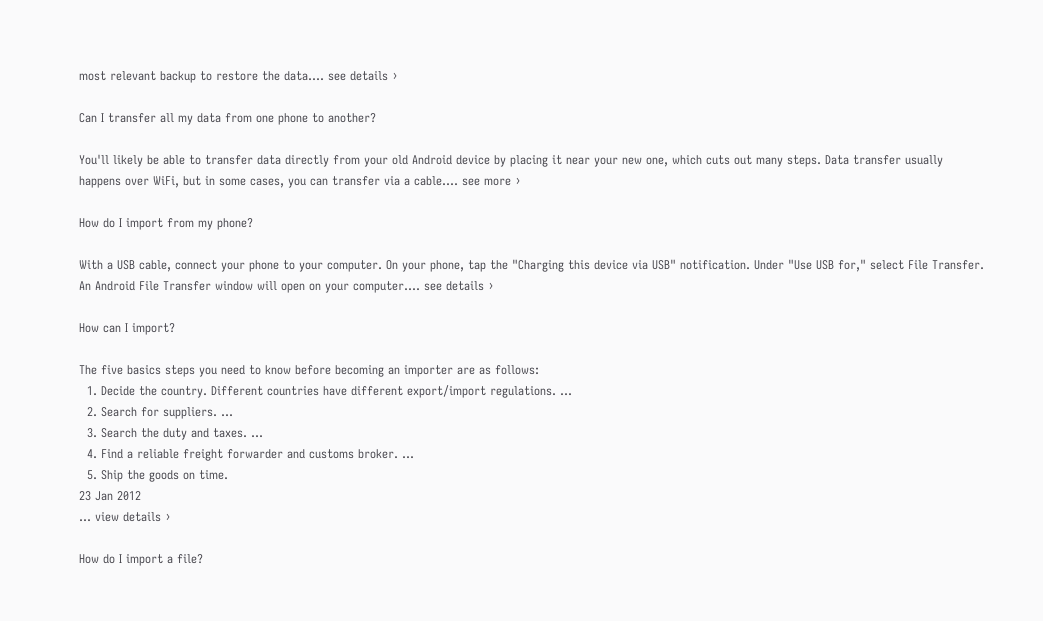most relevant backup to restore the data.... see details ›

Can I transfer all my data from one phone to another?

You'll likely be able to transfer data directly from your old Android device by placing it near your new one, which cuts out many steps. Data transfer usually happens over WiFi, but in some cases, you can transfer via a cable.... see more ›

How do I import from my phone?

With a USB cable, connect your phone to your computer. On your phone, tap the "Charging this device via USB" notification. Under "Use USB for," select File Transfer. An Android File Transfer window will open on your computer.... see details ›

How can I import?

The five basics steps you need to know before becoming an importer are as follows:
  1. Decide the country. Different countries have different export/import regulations. ...
  2. Search for suppliers. ...
  3. Search the duty and taxes. ...
  4. Find a reliable freight forwarder and customs broker. ...
  5. Ship the goods on time.
23 Jan 2012
... view details ›

How do I import a file?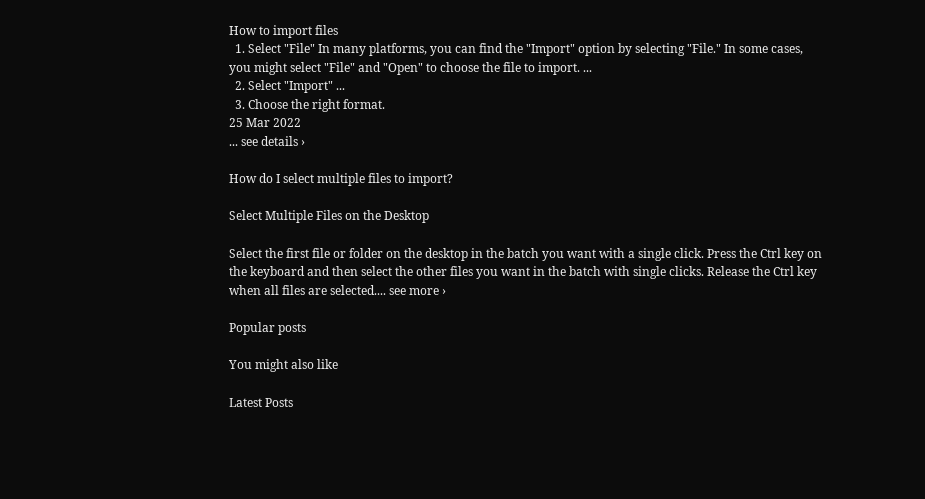How to import files
  1. Select "File" In many platforms, you can find the "Import" option by selecting "File." In some cases, you might select "File" and "Open" to choose the file to import. ...
  2. Select "Import" ...
  3. Choose the right format.
25 Mar 2022
... see details ›

How do I select multiple files to import?

Select Multiple Files on the Desktop

Select the first file or folder on the desktop in the batch you want with a single click. Press the Ctrl key on the keyboard and then select the other files you want in the batch with single clicks. Release the Ctrl key when all files are selected.... see more ›

Popular posts

You might also like

Latest Posts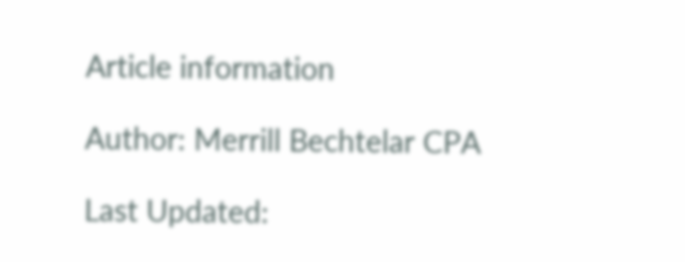Article information

Author: Merrill Bechtelar CPA

Last Updated: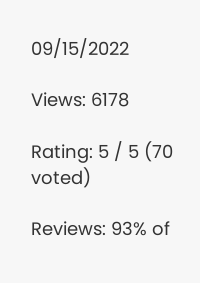09/15/2022

Views: 6178

Rating: 5 / 5 (70 voted)

Reviews: 93% of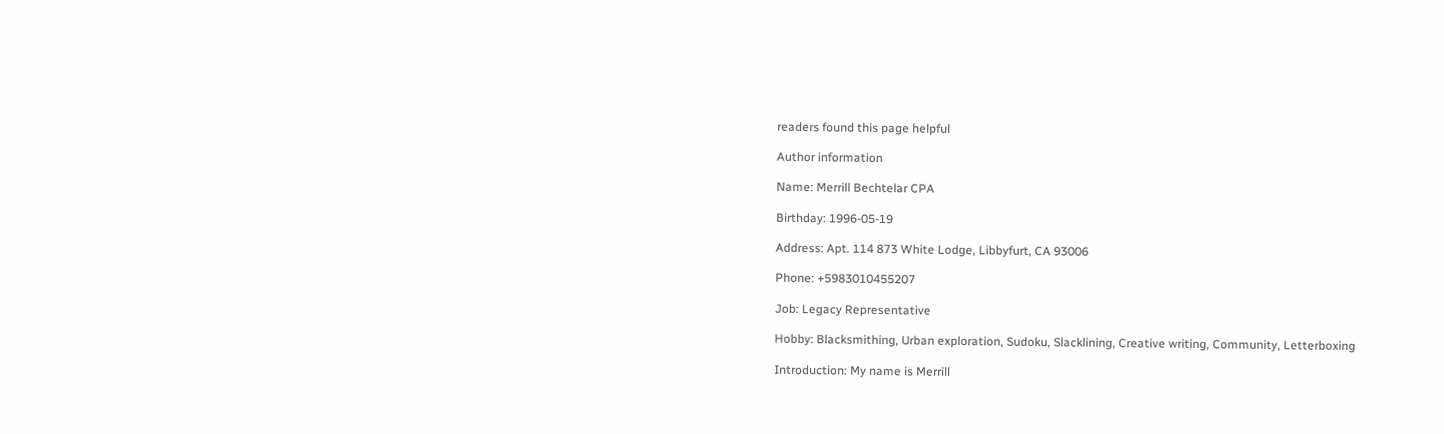readers found this page helpful

Author information

Name: Merrill Bechtelar CPA

Birthday: 1996-05-19

Address: Apt. 114 873 White Lodge, Libbyfurt, CA 93006

Phone: +5983010455207

Job: Legacy Representative

Hobby: Blacksmithing, Urban exploration, Sudoku, Slacklining, Creative writing, Community, Letterboxing

Introduction: My name is Merrill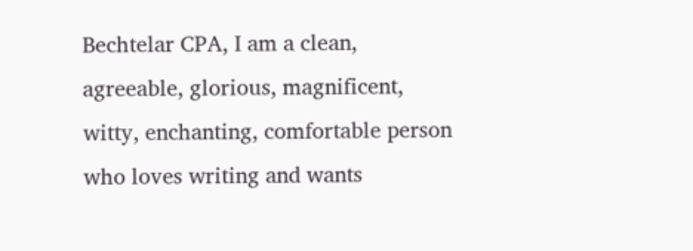Bechtelar CPA, I am a clean, agreeable, glorious, magnificent, witty, enchanting, comfortable person who loves writing and wants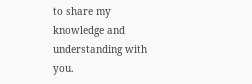to share my knowledge and understanding with you.